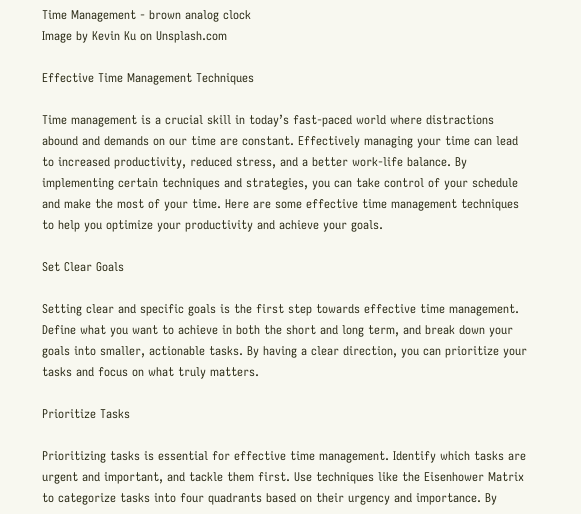Time Management - brown analog clock
Image by Kevin Ku on Unsplash.com

Effective Time Management Techniques

Time management is a crucial skill in today’s fast-paced world where distractions abound and demands on our time are constant. Effectively managing your time can lead to increased productivity, reduced stress, and a better work-life balance. By implementing certain techniques and strategies, you can take control of your schedule and make the most of your time. Here are some effective time management techniques to help you optimize your productivity and achieve your goals.

Set Clear Goals

Setting clear and specific goals is the first step towards effective time management. Define what you want to achieve in both the short and long term, and break down your goals into smaller, actionable tasks. By having a clear direction, you can prioritize your tasks and focus on what truly matters.

Prioritize Tasks

Prioritizing tasks is essential for effective time management. Identify which tasks are urgent and important, and tackle them first. Use techniques like the Eisenhower Matrix to categorize tasks into four quadrants based on their urgency and importance. By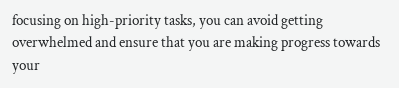focusing on high-priority tasks, you can avoid getting overwhelmed and ensure that you are making progress towards your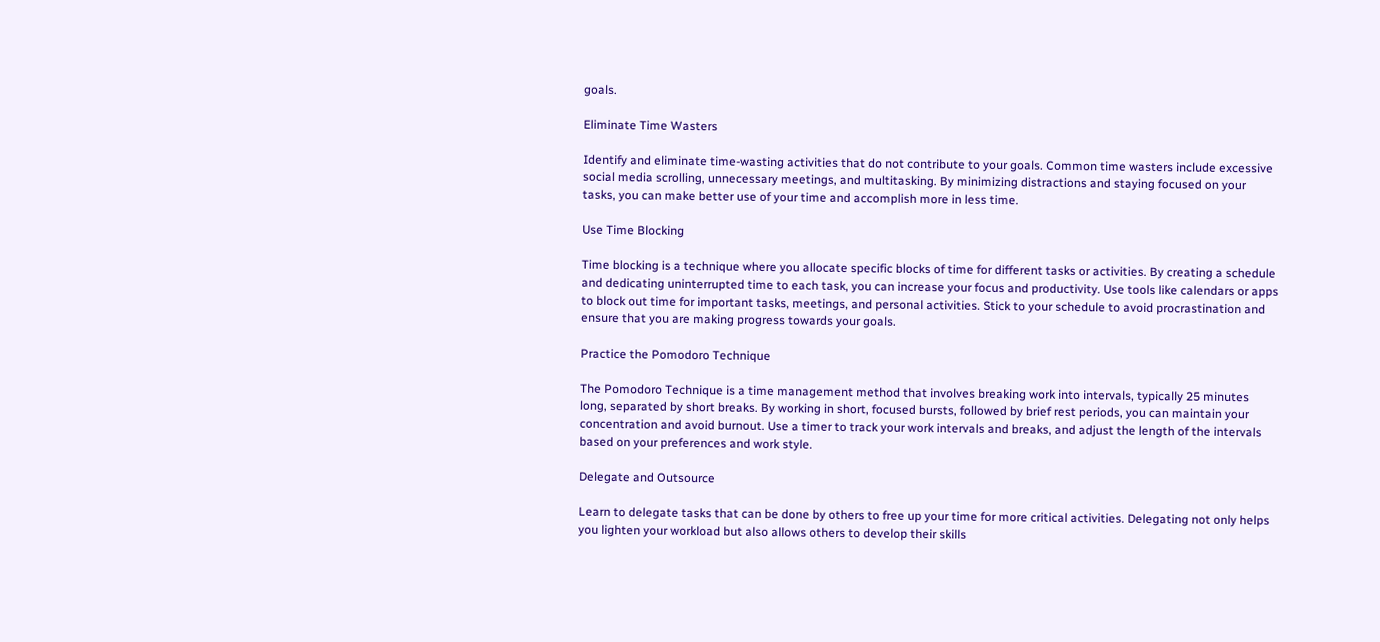goals.

Eliminate Time Wasters

Identify and eliminate time-wasting activities that do not contribute to your goals. Common time wasters include excessive social media scrolling, unnecessary meetings, and multitasking. By minimizing distractions and staying focused on your tasks, you can make better use of your time and accomplish more in less time.

Use Time Blocking

Time blocking is a technique where you allocate specific blocks of time for different tasks or activities. By creating a schedule and dedicating uninterrupted time to each task, you can increase your focus and productivity. Use tools like calendars or apps to block out time for important tasks, meetings, and personal activities. Stick to your schedule to avoid procrastination and ensure that you are making progress towards your goals.

Practice the Pomodoro Technique

The Pomodoro Technique is a time management method that involves breaking work into intervals, typically 25 minutes long, separated by short breaks. By working in short, focused bursts, followed by brief rest periods, you can maintain your concentration and avoid burnout. Use a timer to track your work intervals and breaks, and adjust the length of the intervals based on your preferences and work style.

Delegate and Outsource

Learn to delegate tasks that can be done by others to free up your time for more critical activities. Delegating not only helps you lighten your workload but also allows others to develop their skills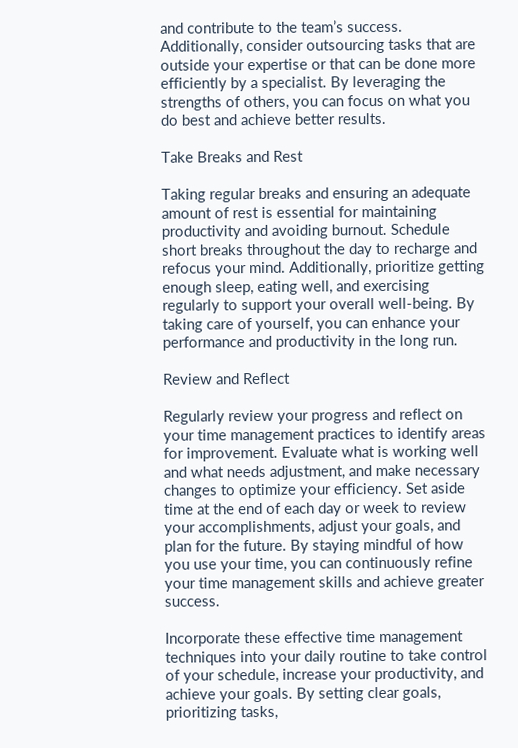and contribute to the team’s success. Additionally, consider outsourcing tasks that are outside your expertise or that can be done more efficiently by a specialist. By leveraging the strengths of others, you can focus on what you do best and achieve better results.

Take Breaks and Rest

Taking regular breaks and ensuring an adequate amount of rest is essential for maintaining productivity and avoiding burnout. Schedule short breaks throughout the day to recharge and refocus your mind. Additionally, prioritize getting enough sleep, eating well, and exercising regularly to support your overall well-being. By taking care of yourself, you can enhance your performance and productivity in the long run.

Review and Reflect

Regularly review your progress and reflect on your time management practices to identify areas for improvement. Evaluate what is working well and what needs adjustment, and make necessary changes to optimize your efficiency. Set aside time at the end of each day or week to review your accomplishments, adjust your goals, and plan for the future. By staying mindful of how you use your time, you can continuously refine your time management skills and achieve greater success.

Incorporate these effective time management techniques into your daily routine to take control of your schedule, increase your productivity, and achieve your goals. By setting clear goals, prioritizing tasks,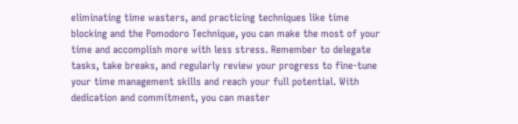eliminating time wasters, and practicing techniques like time blocking and the Pomodoro Technique, you can make the most of your time and accomplish more with less stress. Remember to delegate tasks, take breaks, and regularly review your progress to fine-tune your time management skills and reach your full potential. With dedication and commitment, you can master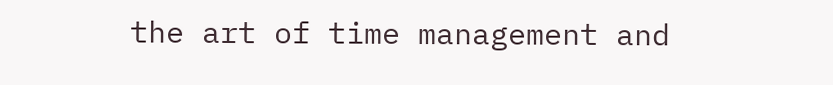the art of time management and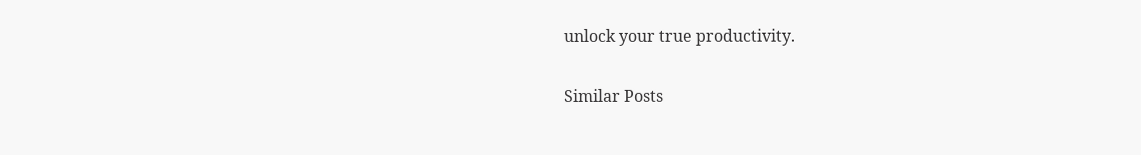unlock your true productivity.

Similar Posts